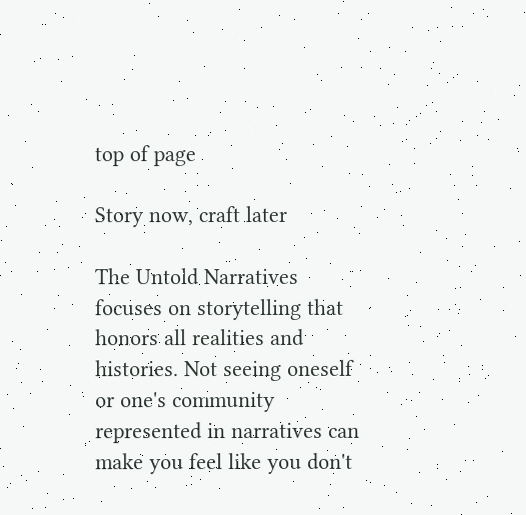top of page

Story now, craft later

The Untold Narratives focuses on storytelling that honors all realities and histories. Not seeing oneself or one's community represented in narratives can make you feel like you don't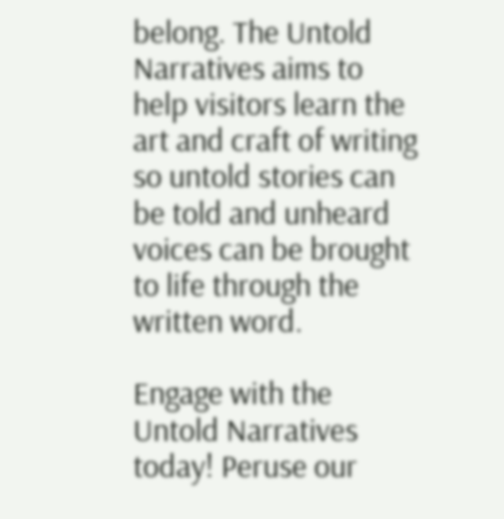belong. The Untold Narratives aims to help visitors learn the art and craft of writing so untold stories can be told and unheard voices can be brought to life through the written word.

Engage with the Untold Narratives today! Peruse our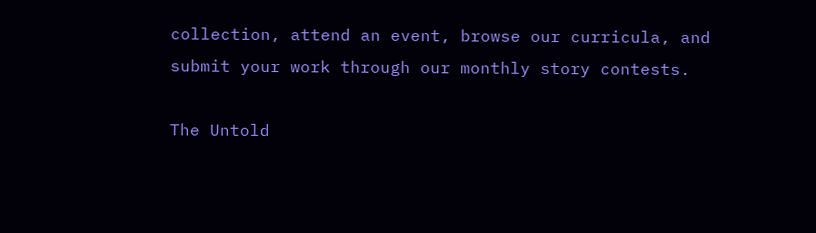collection, attend an event, browse our curricula, and submit your work through our monthly story contests.

The Untold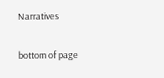Narratives

bottom of page